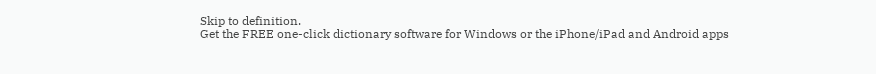Skip to definition.
Get the FREE one-click dictionary software for Windows or the iPhone/iPad and Android apps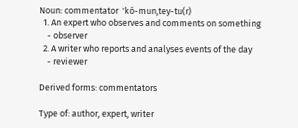Noun: commentator  'kó-mun,tey-tu(r)
  1. An expert who observes and comments on something
    - observer
  2. A writer who reports and analyses events of the day
    - reviewer

Derived forms: commentators

Type of: author, expert, writer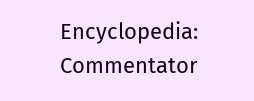Encyclopedia: Commentator